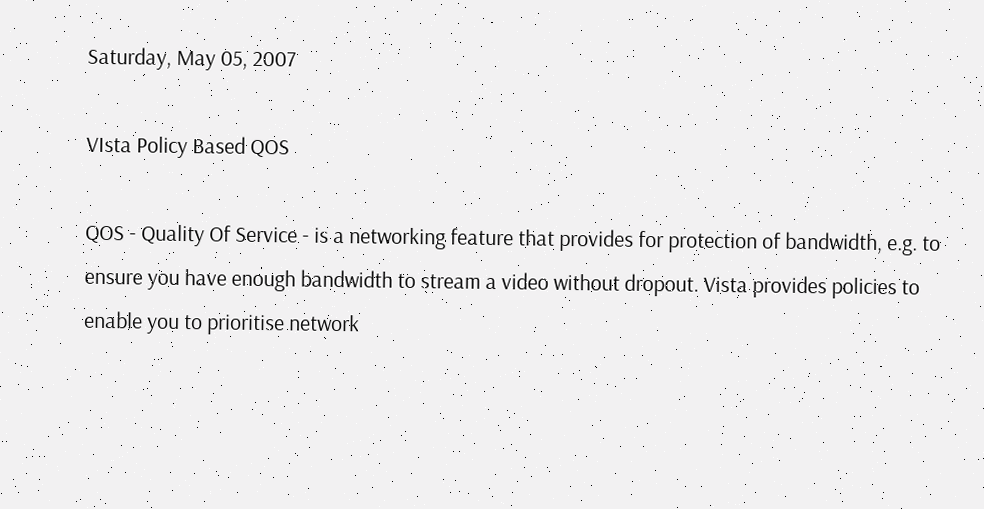Saturday, May 05, 2007

VIsta Policy Based QOS

QOS - Quality Of Service - is a networking feature that provides for protection of bandwidth, e.g. to ensure you have enough bandwidth to stream a video without dropout. Vista provides policies to enable you to prioritise network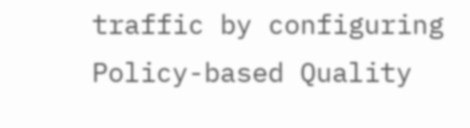traffic by configuring Policy-based Quality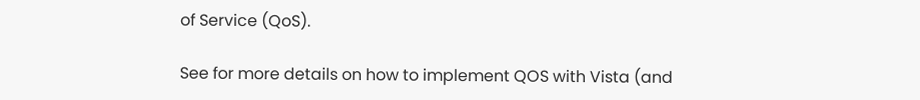of Service (QoS).

See for more details on how to implement QOS with Vista (and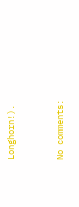Longhorn!).


No comments: